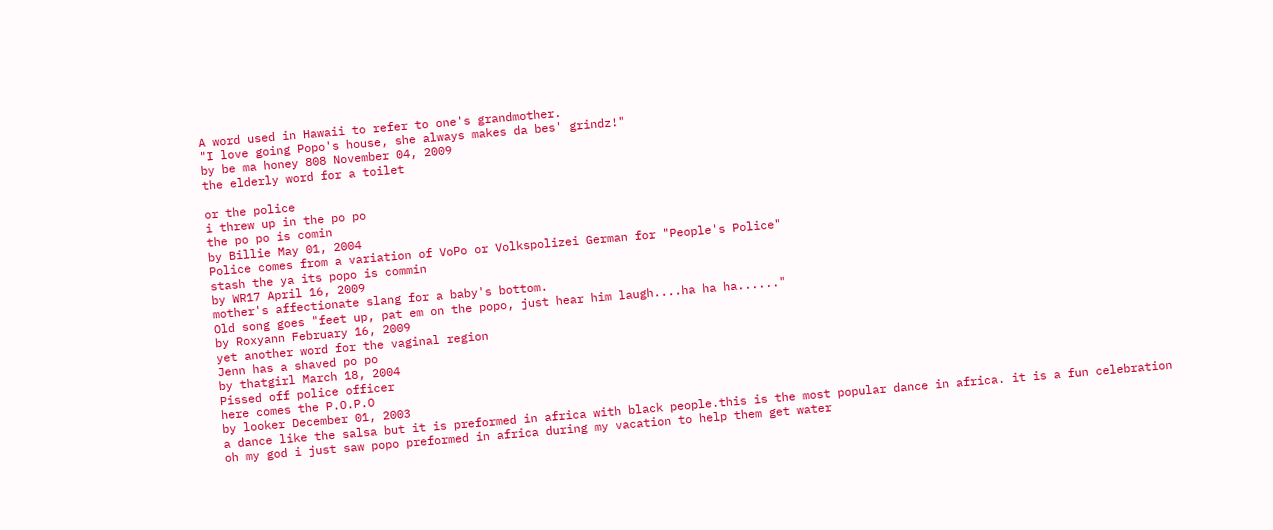A word used in Hawaii to refer to one's grandmother.
"I love going Popo's house, she always makes da bes' grindz!"
by be ma honey 808 November 04, 2009
the elderly word for a toilet

or the police
i threw up in the po po
the po po is comin
by Billie May 01, 2004
Police comes from a variation of VoPo or Volkspolizei German for "People's Police"
stash the ya its popo is commin
by WR17 April 16, 2009
mother's affectionate slang for a baby's bottom.
Old song goes "feet up, pat em on the popo, just hear him laugh....ha ha ha......"
by Roxyann February 16, 2009
yet another word for the vaginal region
Jenn has a shaved po po
by thatgirl March 18, 2004
Pissed off police officer
here comes the P.O.P.O
by looker December 01, 2003
a dance like the salsa but it is preformed in africa with black people.this is the most popular dance in africa. it is a fun celebration
oh my god i just saw popo preformed in africa during my vacation to help them get water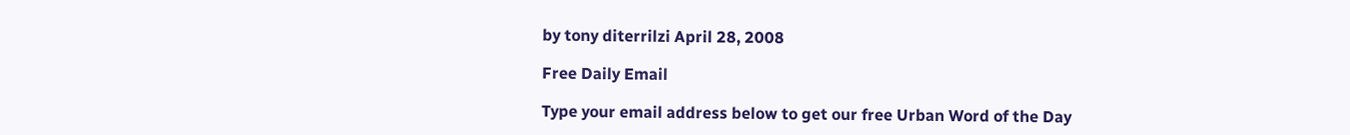by tony diterrilzi April 28, 2008

Free Daily Email

Type your email address below to get our free Urban Word of the Day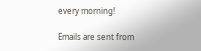every morning!

Emails are sent from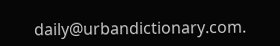daily@urbandictionary.com.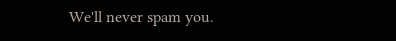We'll never spam you.